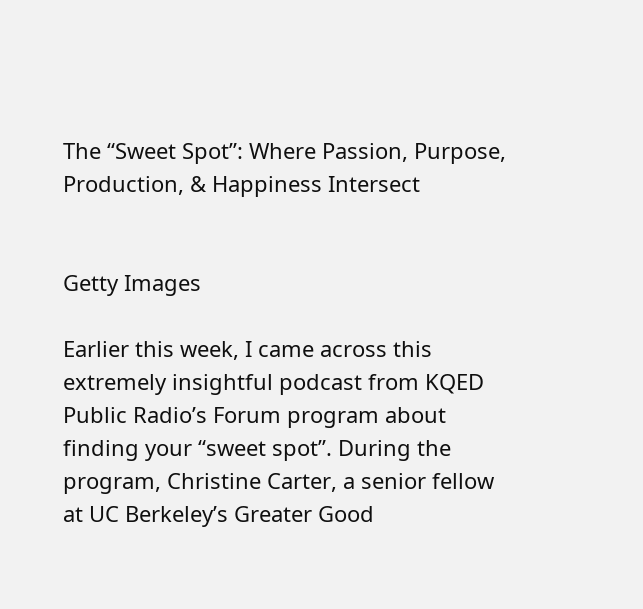The “Sweet Spot”: Where Passion, Purpose, Production, & Happiness Intersect


Getty Images

Earlier this week, I came across this extremely insightful podcast from KQED Public Radio’s Forum program about finding your “sweet spot”. During the program, Christine Carter, a senior fellow at UC Berkeley’s Greater Good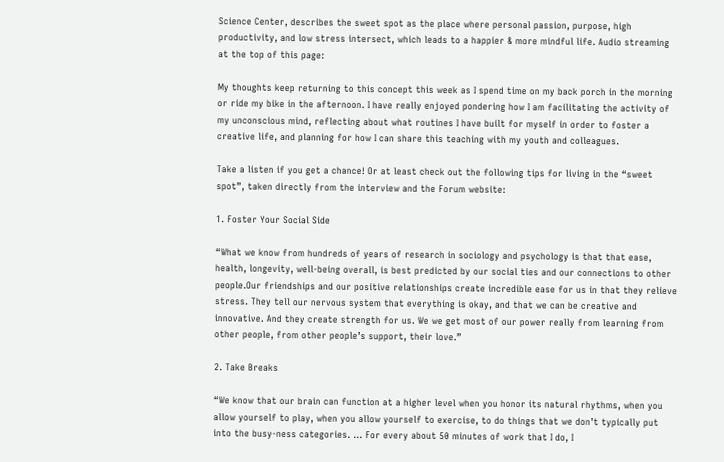Science Center, describes the sweet spot as the place where personal passion, purpose, high productivity, and low stress intersect, which leads to a happier & more mindful life. Audio streaming at the top of this page:

My thoughts keep returning to this concept this week as I spend time on my back porch in the morning or ride my bike in the afternoon. I have really enjoyed pondering how I am facilitating the activity of my unconscious mind, reflecting about what routines I have built for myself in order to foster a creative life, and planning for how I can share this teaching with my youth and colleagues.

Take a listen if you get a chance! Or at least check out the following tips for living in the “sweet spot”, taken directly from the interview and the Forum website:

1. Foster Your Social Side

“What we know from hundreds of years of research in sociology and psychology is that that ease, health, longevity, well-being overall, is best predicted by our social ties and our connections to other people.Our friendships and our positive relationships create incredible ease for us in that they relieve stress. They tell our nervous system that everything is okay, and that we can be creative and innovative. And they create strength for us. We we get most of our power really from learning from other people, from other people’s support, their love.”

2. Take Breaks

“We know that our brain can function at a higher level when you honor its natural rhythms, when you allow yourself to play, when you allow yourself to exercise, to do things that we don’t typically put into the busy-ness categories. … For every about 50 minutes of work that I do, I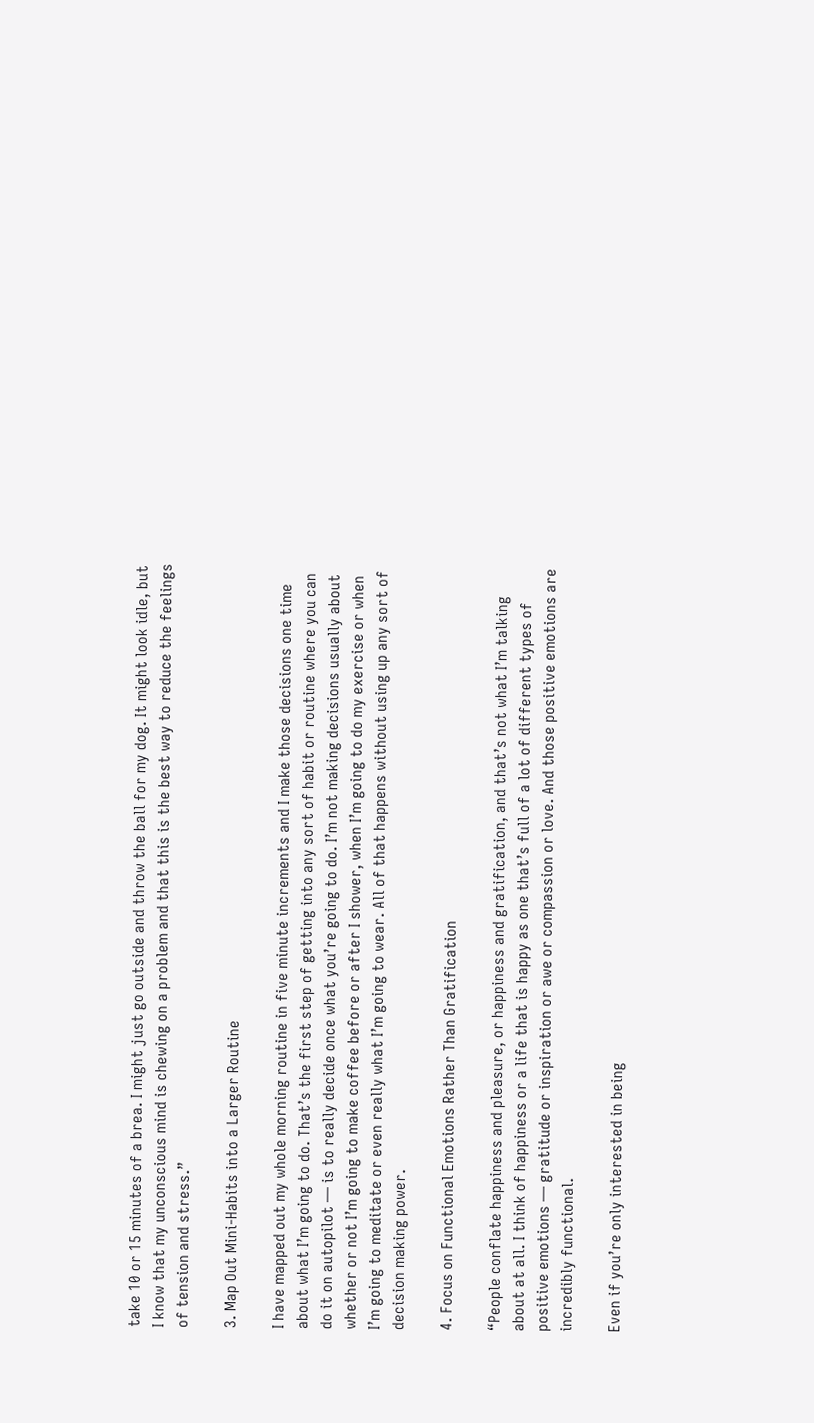take 10 or 15 minutes of a brea. I might just go outside and throw the ball for my dog. It might look idle, but I know that my unconscious mind is chewing on a problem and that this is the best way to reduce the feelings of tension and stress.”

3. Map Out Mini-Habits into a Larger Routine

I have mapped out my whole morning routine in five minute increments and I make those decisions one time about what I’m going to do. That’s the first step of getting into any sort of habit or routine where you can do it on autopilot — is to really decide once what you’re going to do. I’m not making decisions usually about whether or not I’m going to make coffee before or after I shower, when I’m going to do my exercise or when I’m going to meditate or even really what I’m going to wear. All of that happens without using up any sort of decision making power.

4. Focus on Functional Emotions Rather Than Gratification

“People conflate happiness and pleasure, or happiness and gratification, and that’s not what I’m talking about at all. I think of happiness or a life that is happy as one that’s full of a lot of different types of positive emotions — gratitude or inspiration or awe or compassion or love. And those positive emotions are incredibly functional.

Even if you’re only interested in being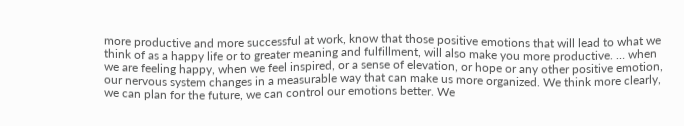more productive and more successful at work, know that those positive emotions that will lead to what we think of as a happy life or to greater meaning and fulfillment, will also make you more productive. … when we are feeling happy, when we feel inspired, or a sense of elevation, or hope or any other positive emotion, our nervous system changes in a measurable way that can make us more organized. We think more clearly, we can plan for the future, we can control our emotions better. We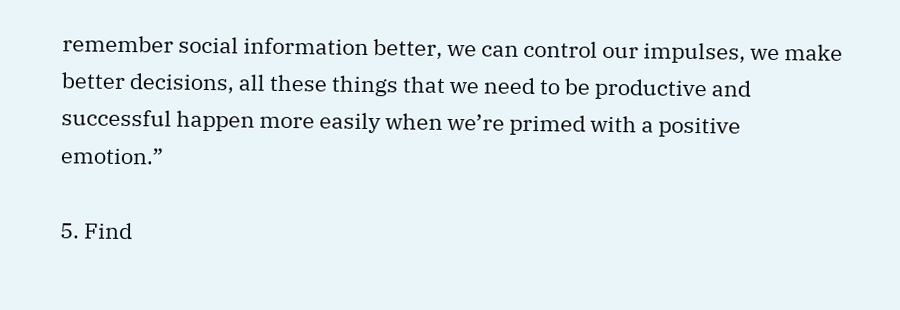remember social information better, we can control our impulses, we make better decisions, all these things that we need to be productive and successful happen more easily when we’re primed with a positive emotion.”

5. Find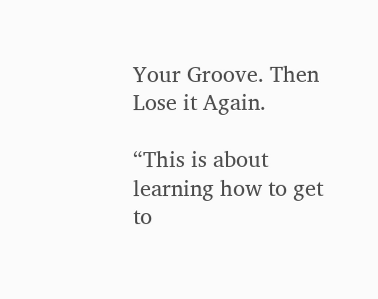Your Groove. Then Lose it Again.

“This is about learning how to get to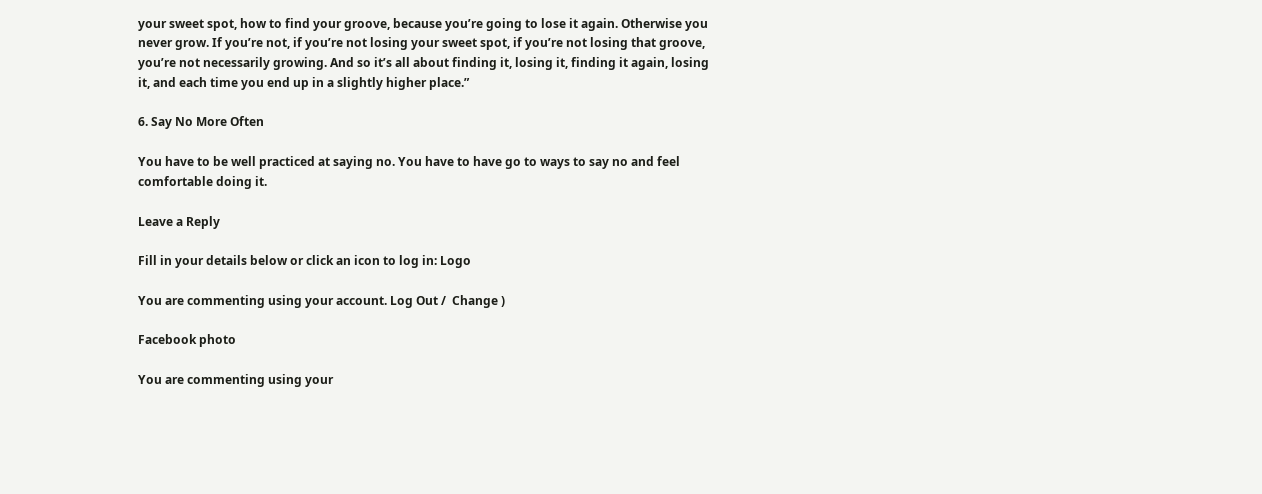your sweet spot, how to find your groove, because you’re going to lose it again. Otherwise you never grow. If you’re not, if you’re not losing your sweet spot, if you’re not losing that groove, you’re not necessarily growing. And so it’s all about finding it, losing it, finding it again, losing it, and each time you end up in a slightly higher place.”

6. Say No More Often

You have to be well practiced at saying no. You have to have go to ways to say no and feel comfortable doing it.

Leave a Reply

Fill in your details below or click an icon to log in: Logo

You are commenting using your account. Log Out /  Change )

Facebook photo

You are commenting using your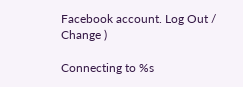Facebook account. Log Out /  Change )

Connecting to %s